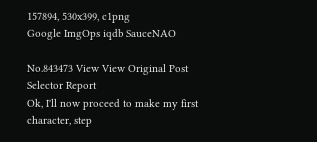157894, 530x399, c1png
Google ImgOps iqdb SauceNAO

No.843473 View View Original Post Selector Report
Ok, I'll now proceed to make my first character, step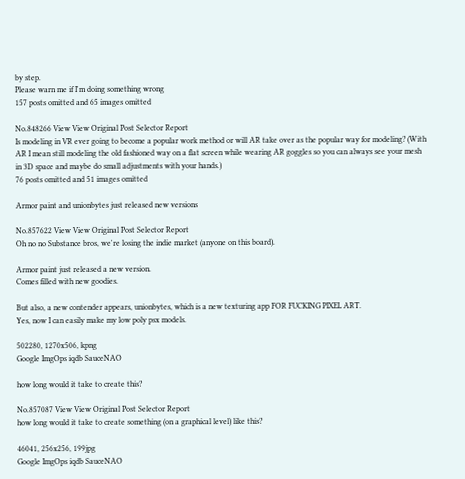by step.
Please warn me if I'm doing something wrong
157 posts omitted and 65 images omitted

No.848266 View View Original Post Selector Report
Is modeling in VR ever going to become a popular work method or will AR take over as the popular way for modeling? (With AR I mean still modeling the old fashioned way on a flat screen while wearing AR goggles so you can always see your mesh in 3D space and maybe do small adjustments with your hands.)
76 posts omitted and 51 images omitted

Armor paint and unionbytes just released new versions

No.857622 View View Original Post Selector Report
Oh no no Substance bros, we're losing the indie market (anyone on this board).

Armor paint just released a new version.
Comes filled with new goodies.

But also, a new contender appears, unionbytes, which is a new texturing app FOR FUCKING PIXEL ART.
Yes, now I can easily make my low poly psx models.

502280, 1270x506, kpng
Google ImgOps iqdb SauceNAO

how long would it take to create this?

No.857087 View View Original Post Selector Report
how long would it take to create something (on a graphical level) like this?

46041, 256x256, 199jpg
Google ImgOps iqdb SauceNAO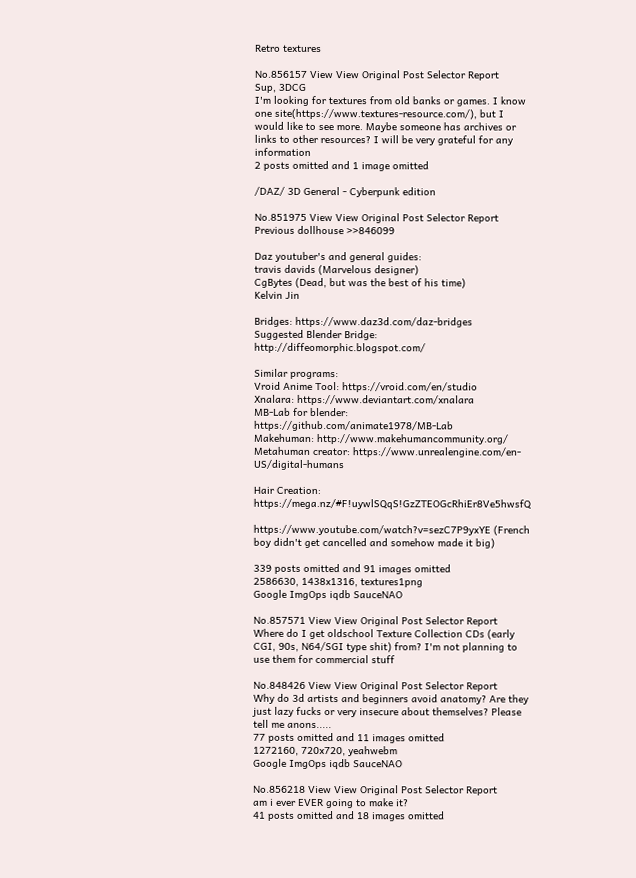Retro textures

No.856157 View View Original Post Selector Report
Sup, 3DCG
I'm looking for textures from old banks or games. I know one site(https://www.textures-resource.com/), but I would like to see more. Maybe someone has archives or links to other resources? I will be very grateful for any information
2 posts omitted and 1 image omitted

/DAZ/ 3D General - Cyberpunk edition

No.851975 View View Original Post Selector Report
Previous dollhouse >>846099

Daz youtuber's and general guides:
travis davids (Marvelous designer)
CgBytes (Dead, but was the best of his time)
Kelvin Jin

Bridges: https://www.daz3d.com/daz-bridges
Suggested Blender Bridge: http://diffeomorphic.blogspot.com/

Similar programs:
Vroid Anime Tool: https://vroid.com/en/studio
Xnalara: https://www.deviantart.com/xnalara
MB-Lab for blender: https://github.com/animate1978/MB-Lab
Makehuman: http://www.makehumancommunity.org/
Metahuman creator: https://www.unrealengine.com/en-US/digital-humans

Hair Creation: https://mega.nz/#F!uywlSQqS!GzZTEOGcRhiEr8Ve5hwsfQ

https://www.youtube.com/watch?v=sezC7P9yxYE (French boy didn't get cancelled and somehow made it big)

339 posts omitted and 91 images omitted
2586630, 1438x1316, textures1png
Google ImgOps iqdb SauceNAO

No.857571 View View Original Post Selector Report
Where do I get oldschool Texture Collection CDs (early CGI, 90s, N64/SGI type shit) from? I'm not planning to use them for commercial stuff

No.848426 View View Original Post Selector Report
Why do 3d artists and beginners avoid anatomy? Are they just lazy fucks or very insecure about themselves? Please tell me anons.....
77 posts omitted and 11 images omitted
1272160, 720x720, yeahwebm
Google ImgOps iqdb SauceNAO

No.856218 View View Original Post Selector Report
am i ever EVER going to make it?
41 posts omitted and 18 images omitted